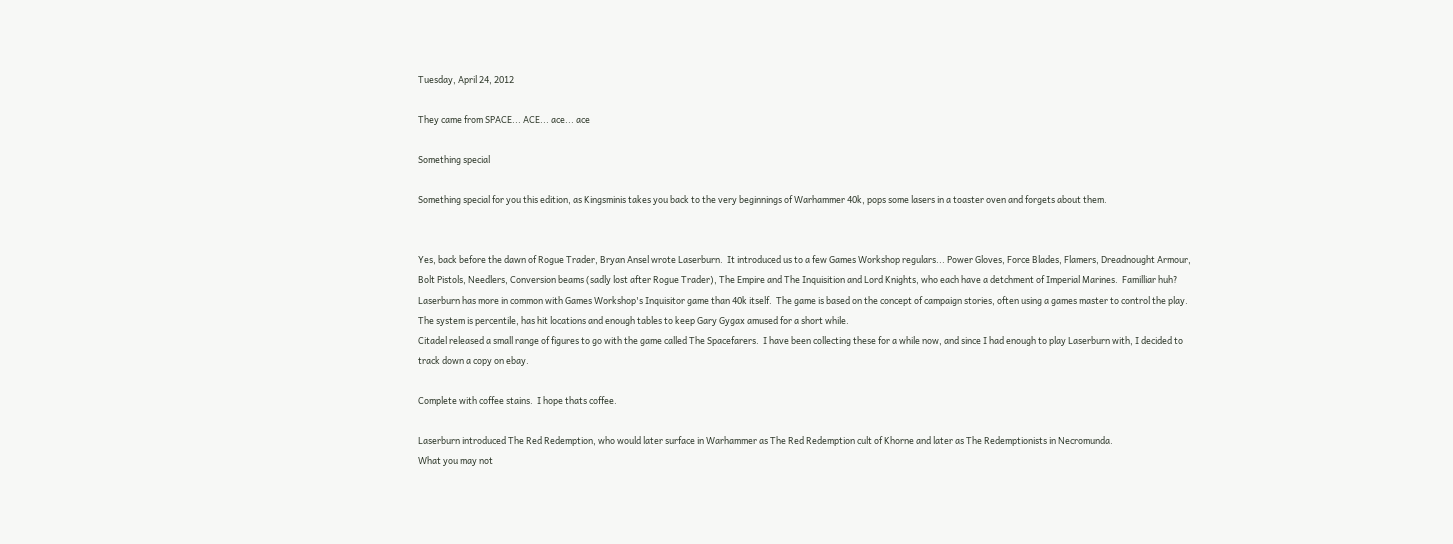Tuesday, April 24, 2012

They came from SPACE... ACE... ace... ace

Something special

Something special for you this edition, as Kingsminis takes you back to the very beginnings of Warhammer 40k, pops some lasers in a toaster oven and forgets about them.


Yes, back before the dawn of Rogue Trader, Bryan Ansel wrote Laserburn.  It introduced us to a few Games Workshop regulars... Power Gloves, Force Blades, Flamers, Dreadnought Armour, Bolt Pistols, Needlers, Conversion beams (sadly lost after Rogue Trader), The Empire and The Inquisition and Lord Knights, who each have a detchment of Imperial Marines.  Familliar huh?
Laserburn has more in common with Games Workshop's Inquisitor game than 40k itself.  The game is based on the concept of campaign stories, often using a games master to control the play.  The system is percentile, has hit locations and enough tables to keep Gary Gygax amused for a short while.
Citadel released a small range of figures to go with the game called The Spacefarers.  I have been collecting these for a while now, and since I had enough to play Laserburn with, I decided to track down a copy on ebay.

Complete with coffee stains.  I hope thats coffee.

Laserburn introduced The Red Redemption, who would later surface in Warhammer as The Red Redemption cult of Khorne and later as The Redemptionists in Necromunda.
What you may not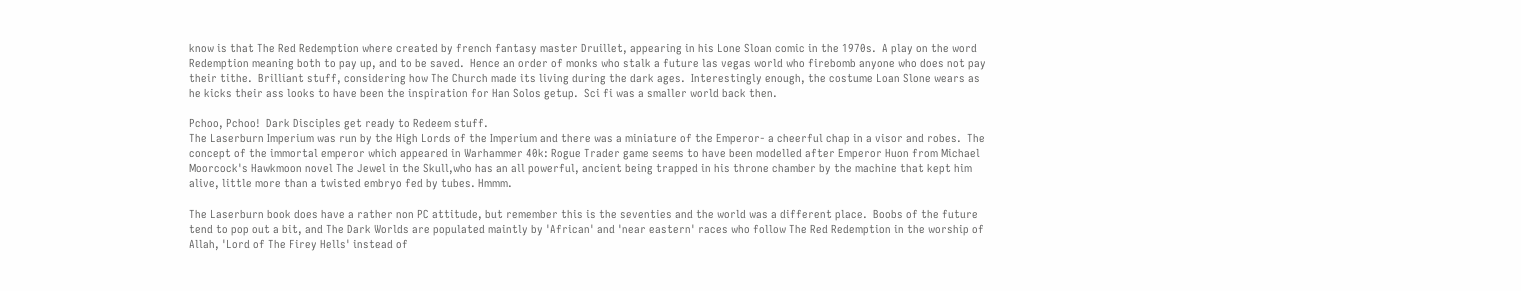know is that The Red Redemption where created by french fantasy master Druillet, appearing in his Lone Sloan comic in the 1970s.  A play on the word Redemption meaning both to pay up, and to be saved.  Hence an order of monks who stalk a future las vegas world who firebomb anyone who does not pay their tithe.  Brilliant stuff, considering how The Church made its living during the dark ages.  Interestingly enough, the costume Loan Slone wears as he kicks their ass looks to have been the inspiration for Han Solos getup.  Sci fi was a smaller world back then.

Pchoo, Pchoo!  Dark Disciples get ready to Redeem stuff.
The Laserburn Imperium was run by the High Lords of the Imperium and there was a miniature of the Emperor- a cheerful chap in a visor and robes.  The concept of the immortal emperor which appeared in Warhammer 40k: Rogue Trader game seems to have been modelled after Emperor Huon from Michael Moorcock's Hawkmoon novel The Jewel in the Skull,who has an all powerful, ancient being trapped in his throne chamber by the machine that kept him alive, little more than a twisted embryo fed by tubes. Hmmm.

The Laserburn book does have a rather non PC attitude, but remember this is the seventies and the world was a different place.  Boobs of the future tend to pop out a bit, and The Dark Worlds are populated maintly by 'African' and 'near eastern' races who follow The Red Redemption in the worship of Allah, 'Lord of The Firey Hells' instead of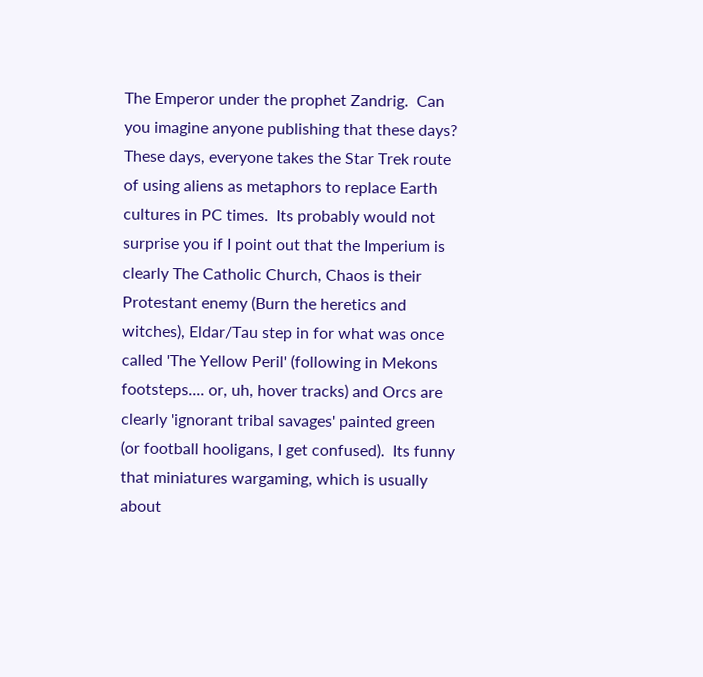The Emperor under the prophet Zandrig.  Can you imagine anyone publishing that these days?
These days, everyone takes the Star Trek route of using aliens as metaphors to replace Earth cultures in PC times.  Its probably would not surprise you if I point out that the Imperium is clearly The Catholic Church, Chaos is their Protestant enemy (Burn the heretics and witches), Eldar/Tau step in for what was once called 'The Yellow Peril' (following in Mekons footsteps.... or, uh, hover tracks) and Orcs are clearly 'ignorant tribal savages' painted green (or football hooligans, I get confused).  Its funny that miniatures wargaming, which is usually about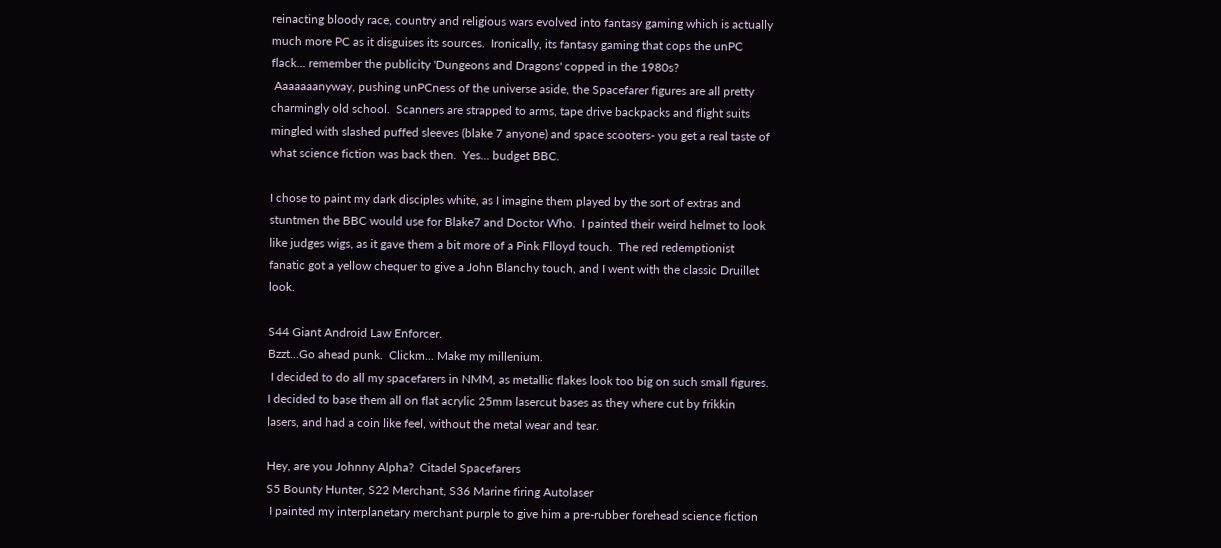reinacting bloody race, country and religious wars evolved into fantasy gaming which is actually much more PC as it disguises its sources.  Ironically, its fantasy gaming that cops the unPC flack... remember the publicity 'Dungeons and Dragons' copped in the 1980s?
 Aaaaaaanyway, pushing unPCness of the universe aside, the Spacefarer figures are all pretty charmingly old school.  Scanners are strapped to arms, tape drive backpacks and flight suits mingled with slashed puffed sleeves (blake 7 anyone) and space scooters- you get a real taste of what science fiction was back then.  Yes... budget BBC.

I chose to paint my dark disciples white, as I imagine them played by the sort of extras and stuntmen the BBC would use for Blake7 and Doctor Who.  I painted their weird helmet to look like judges wigs, as it gave them a bit more of a Pink Flloyd touch.  The red redemptionist fanatic got a yellow chequer to give a John Blanchy touch, and I went with the classic Druillet look.

S44 Giant Android Law Enforcer.
Bzzt...Go ahead punk.  Clickm... Make my millenium.
 I decided to do all my spacefarers in NMM, as metallic flakes look too big on such small figures.  I decided to base them all on flat acrylic 25mm lasercut bases as they where cut by frikkin lasers, and had a coin like feel, without the metal wear and tear.

Hey, are you Johnny Alpha?  Citadel Spacefarers
S5 Bounty Hunter, S22 Merchant, S36 Marine firing Autolaser
 I painted my interplanetary merchant purple to give him a pre-rubber forehead science fiction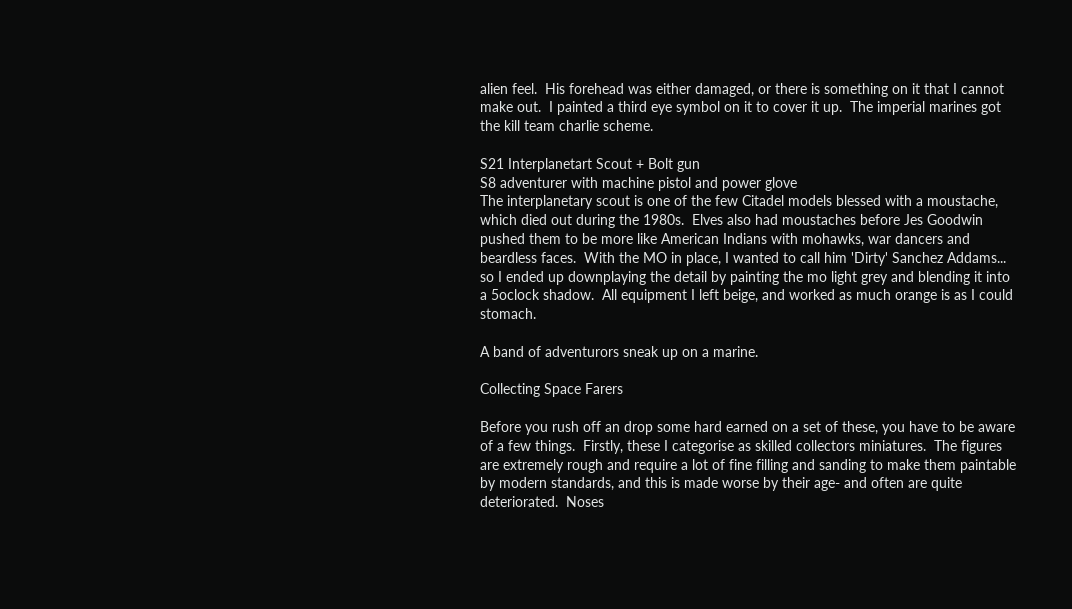alien feel.  His forehead was either damaged, or there is something on it that I cannot make out.  I painted a third eye symbol on it to cover it up.  The imperial marines got the kill team charlie scheme.

S21 Interplanetart Scout + Bolt gun
S8 adventurer with machine pistol and power glove
The interplanetary scout is one of the few Citadel models blessed with a moustache, which died out during the 1980s.  Elves also had moustaches before Jes Goodwin pushed them to be more like American Indians with mohawks, war dancers and beardless faces.  With the MO in place, I wanted to call him 'Dirty' Sanchez Addams... so I ended up downplaying the detail by painting the mo light grey and blending it into a 5oclock shadow.  All equipment I left beige, and worked as much orange is as I could stomach.

A band of adventurors sneak up on a marine.

Collecting Space Farers

Before you rush off an drop some hard earned on a set of these, you have to be aware of a few things.  Firstly, these I categorise as skilled collectors miniatures.  The figures are extremely rough and require a lot of fine filling and sanding to make them paintable by modern standards, and this is made worse by their age- and often are quite deteriorated.  Noses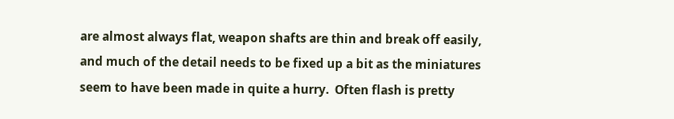are almost always flat, weapon shafts are thin and break off easily, and much of the detail needs to be fixed up a bit as the miniatures seem to have been made in quite a hurry.  Often flash is pretty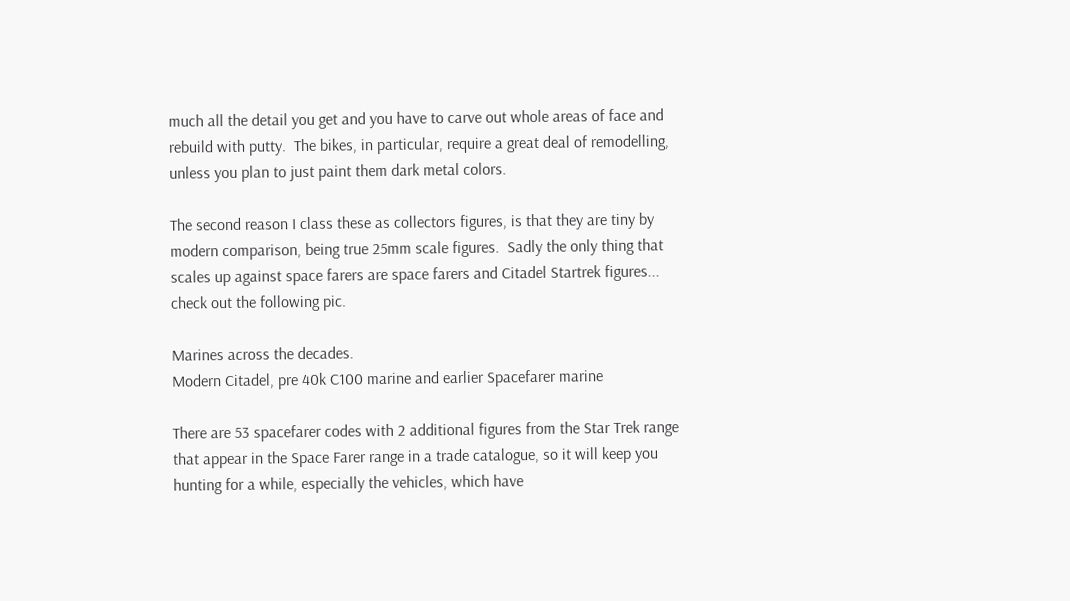much all the detail you get and you have to carve out whole areas of face and rebuild with putty.  The bikes, in particular, require a great deal of remodelling, unless you plan to just paint them dark metal colors.

The second reason I class these as collectors figures, is that they are tiny by modern comparison, being true 25mm scale figures.  Sadly the only thing that scales up against space farers are space farers and Citadel Startrek figures... check out the following pic.

Marines across the decades.
Modern Citadel, pre 40k C100 marine and earlier Spacefarer marine

There are 53 spacefarer codes with 2 additional figures from the Star Trek range that appear in the Space Farer range in a trade catalogue, so it will keep you hunting for a while, especially the vehicles, which have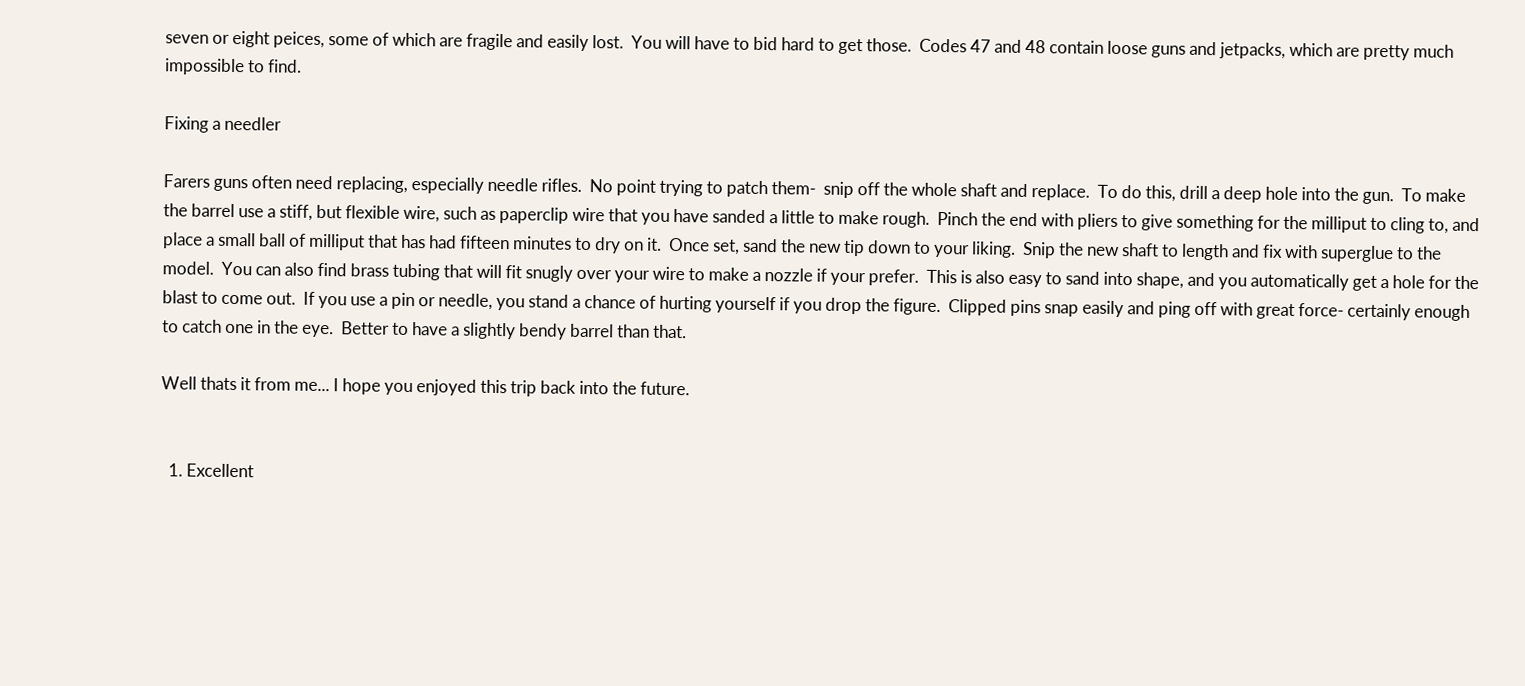seven or eight peices, some of which are fragile and easily lost.  You will have to bid hard to get those.  Codes 47 and 48 contain loose guns and jetpacks, which are pretty much impossible to find.

Fixing a needler

Farers guns often need replacing, especially needle rifles.  No point trying to patch them-  snip off the whole shaft and replace.  To do this, drill a deep hole into the gun.  To make the barrel use a stiff, but flexible wire, such as paperclip wire that you have sanded a little to make rough.  Pinch the end with pliers to give something for the milliput to cling to, and place a small ball of milliput that has had fifteen minutes to dry on it.  Once set, sand the new tip down to your liking.  Snip the new shaft to length and fix with superglue to the model.  You can also find brass tubing that will fit snugly over your wire to make a nozzle if your prefer.  This is also easy to sand into shape, and you automatically get a hole for the blast to come out.  If you use a pin or needle, you stand a chance of hurting yourself if you drop the figure.  Clipped pins snap easily and ping off with great force- certainly enough to catch one in the eye.  Better to have a slightly bendy barrel than that.

Well thats it from me... I hope you enjoyed this trip back into the future.


  1. Excellent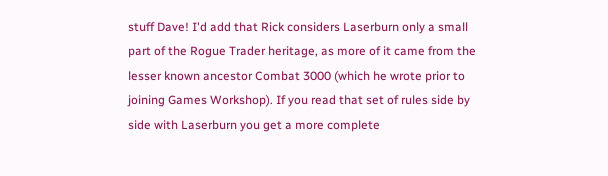stuff Dave! I'd add that Rick considers Laserburn only a small part of the Rogue Trader heritage, as more of it came from the lesser known ancestor Combat 3000 (which he wrote prior to joining Games Workshop). If you read that set of rules side by side with Laserburn you get a more complete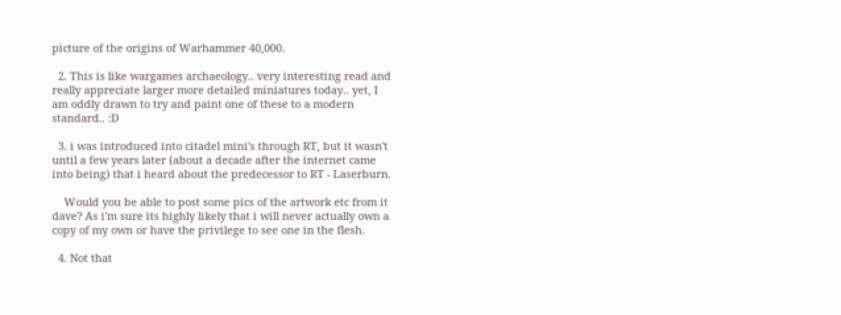picture of the origins of Warhammer 40,000.

  2. This is like wargames archaeology.. very interesting read and really appreciate larger more detailed miniatures today.. yet, I am oddly drawn to try and paint one of these to a modern standard.. :D

  3. i was introduced into citadel mini's through RT, but it wasn't until a few years later (about a decade after the internet came into being) that i heard about the predecessor to RT - Laserburn.

    Would you be able to post some pics of the artwork etc from it dave? As i'm sure its highly likely that i will never actually own a copy of my own or have the privilege to see one in the flesh.

  4. Not that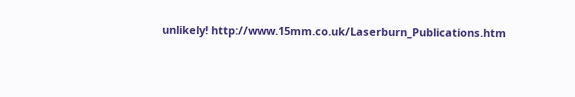unlikely! http://www.15mm.co.uk/Laserburn_Publications.htm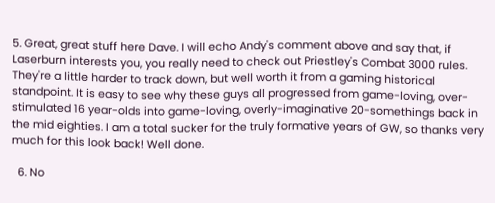5. Great, great stuff here Dave. I will echo Andy's comment above and say that, if Laserburn interests you, you really need to check out Priestley's Combat 3000 rules. They're a little harder to track down, but well worth it from a gaming historical standpoint. It is easy to see why these guys all progressed from game-loving, over-stimulated 16 year-olds into game-loving, overly-imaginative 20-somethings back in the mid eighties. I am a total sucker for the truly formative years of GW, so thanks very much for this look back! Well done.

  6. No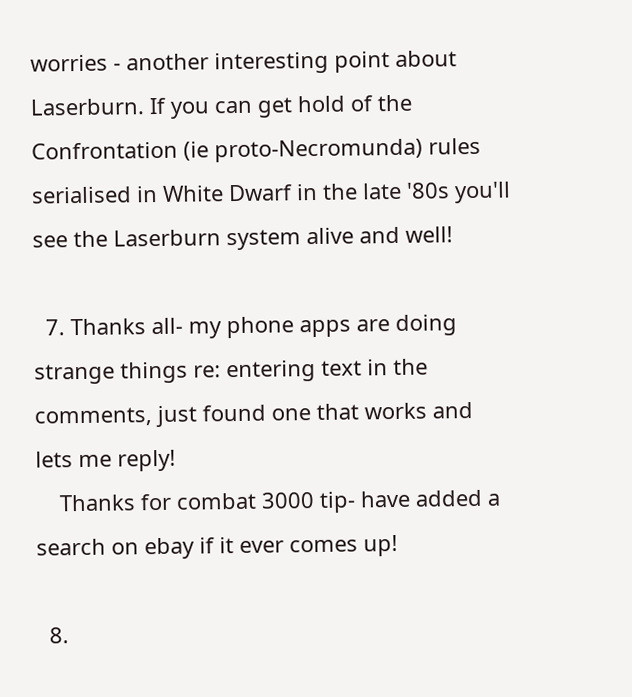worries - another interesting point about Laserburn. If you can get hold of the Confrontation (ie proto-Necromunda) rules serialised in White Dwarf in the late '80s you'll see the Laserburn system alive and well!

  7. Thanks all- my phone apps are doing strange things re: entering text in the comments, just found one that works and lets me reply!
    Thanks for combat 3000 tip- have added a search on ebay if it ever comes up!

  8.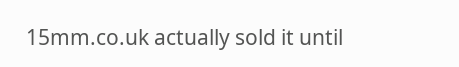15mm.co.uk actually sold it until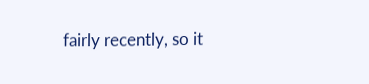fairly recently, so it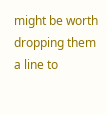might be worth dropping them a line to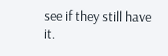see if they still have it.